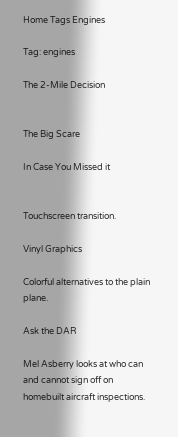Home Tags Engines

Tag: engines

The 2-Mile Decision


The Big Scare

In Case You Missed it


Touchscreen transition.

Vinyl Graphics

Colorful alternatives to the plain plane.

Ask the DAR

Mel Asberry looks at who can and cannot sign off on homebuilt aircraft inspections.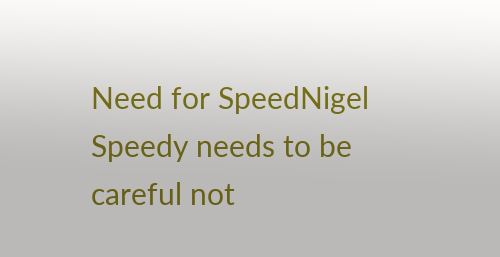Need for SpeedNigel Speedy needs to be careful not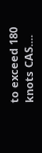to exceed 180 knots CAS....